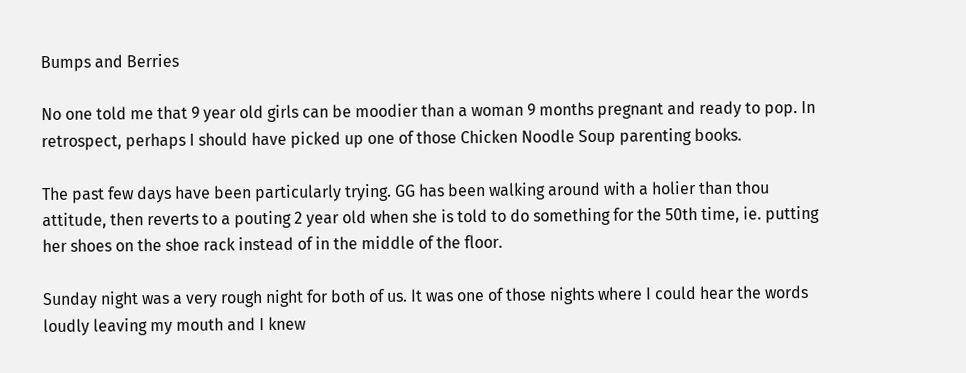Bumps and Berries

No one told me that 9 year old girls can be moodier than a woman 9 months pregnant and ready to pop. In retrospect, perhaps I should have picked up one of those Chicken Noodle Soup parenting books.

The past few days have been particularly trying. GG has been walking around with a holier than thou attitude, then reverts to a pouting 2 year old when she is told to do something for the 50th time, ie. putting her shoes on the shoe rack instead of in the middle of the floor.

Sunday night was a very rough night for both of us. It was one of those nights where I could hear the words loudly leaving my mouth and I knew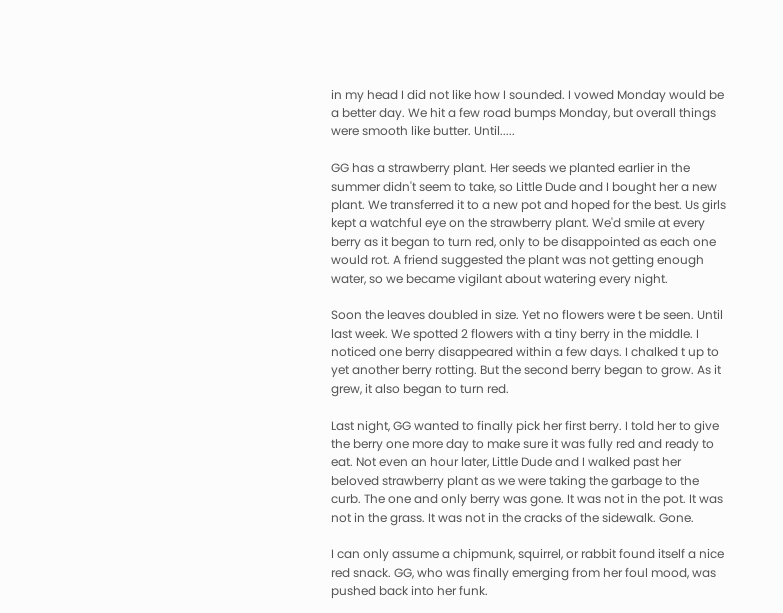in my head I did not like how I sounded. I vowed Monday would be a better day. We hit a few road bumps Monday, but overall things were smooth like butter. Until.....

GG has a strawberry plant. Her seeds we planted earlier in the summer didn't seem to take, so Little Dude and I bought her a new plant. We transferred it to a new pot and hoped for the best. Us girls kept a watchful eye on the strawberry plant. We'd smile at every berry as it began to turn red, only to be disappointed as each one would rot. A friend suggested the plant was not getting enough water, so we became vigilant about watering every night.

Soon the leaves doubled in size. Yet no flowers were t be seen. Until last week. We spotted 2 flowers with a tiny berry in the middle. I noticed one berry disappeared within a few days. I chalked t up to yet another berry rotting. But the second berry began to grow. As it grew, it also began to turn red.

Last night, GG wanted to finally pick her first berry. I told her to give the berry one more day to make sure it was fully red and ready to eat. Not even an hour later, Little Dude and I walked past her beloved strawberry plant as we were taking the garbage to the curb. The one and only berry was gone. It was not in the pot. It was not in the grass. It was not in the cracks of the sidewalk. Gone.

I can only assume a chipmunk, squirrel, or rabbit found itself a nice red snack. GG, who was finally emerging from her foul mood, was pushed back into her funk.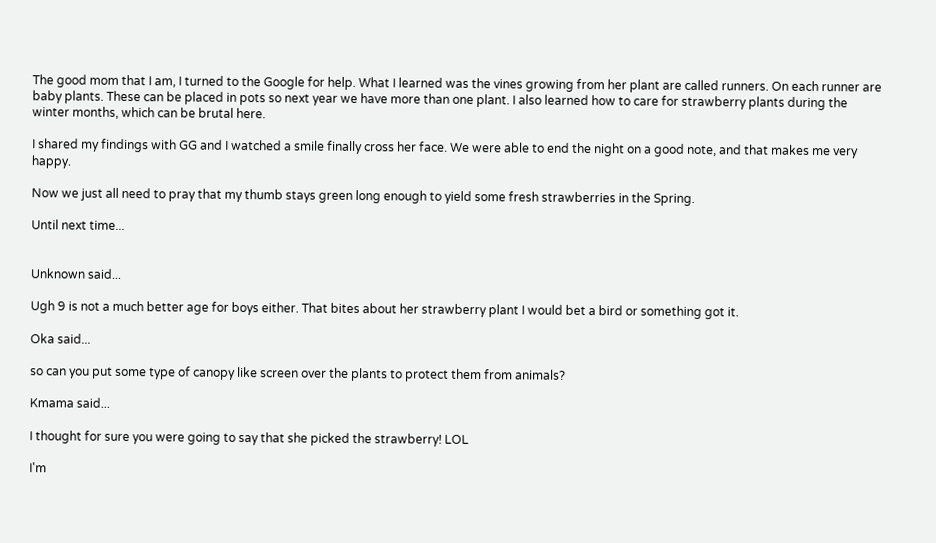The good mom that I am, I turned to the Google for help. What I learned was the vines growing from her plant are called runners. On each runner are baby plants. These can be placed in pots so next year we have more than one plant. I also learned how to care for strawberry plants during the winter months, which can be brutal here.

I shared my findings with GG and I watched a smile finally cross her face. We were able to end the night on a good note, and that makes me very happy.

Now we just all need to pray that my thumb stays green long enough to yield some fresh strawberries in the Spring.

Until next time...


Unknown said...

Ugh 9 is not a much better age for boys either. That bites about her strawberry plant I would bet a bird or something got it.

Oka said...

so can you put some type of canopy like screen over the plants to protect them from animals?

Kmama said...

I thought for sure you were going to say that she picked the strawberry! LOL

I'm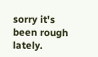sorry it's been rough lately.